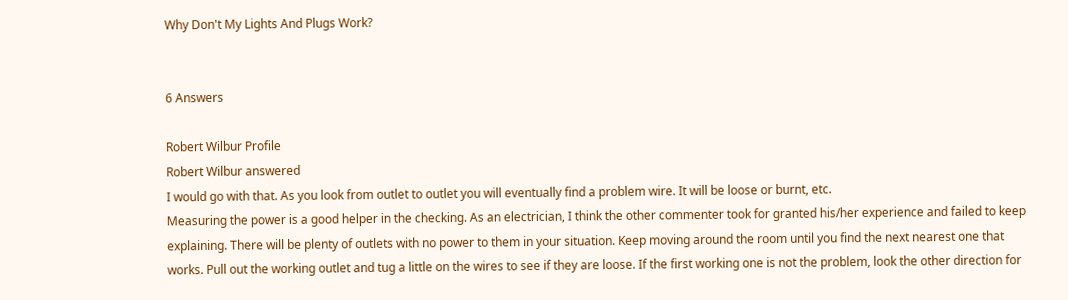Why Don't My Lights And Plugs Work?


6 Answers

Robert Wilbur Profile
Robert Wilbur answered
I would go with that. As you look from outlet to outlet you will eventually find a problem wire. It will be loose or burnt, etc.
Measuring the power is a good helper in the checking. As an electrician, I think the other commenter took for granted his/her experience and failed to keep explaining. There will be plenty of outlets with no power to them in your situation. Keep moving around the room until you find the next nearest one that works. Pull out the working outlet and tug a little on the wires to see if they are loose. If the first working one is not the problem, look the other direction for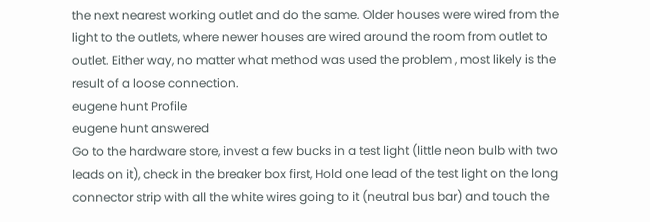the next nearest working outlet and do the same. Older houses were wired from the light to the outlets, where newer houses are wired around the room from outlet to outlet. Either way, no matter what method was used the problem , most likely is the result of a loose connection.
eugene hunt Profile
eugene hunt answered
Go to the hardware store, invest a few bucks in a test light (little neon bulb with two leads on it), check in the breaker box first, Hold one lead of the test light on the long connector strip with all the white wires going to it (neutral bus bar) and touch the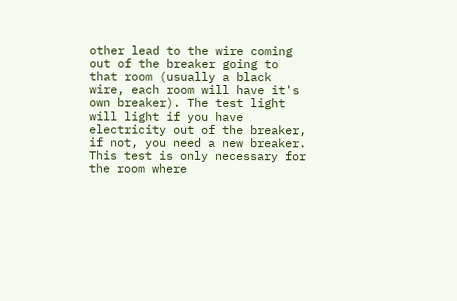other lead to the wire coming out of the breaker going to that room (usually a black wire, each room will have it's own breaker). The test light will light if you have electricity out of the breaker, if not, you need a new breaker. This test is only necessary for the room where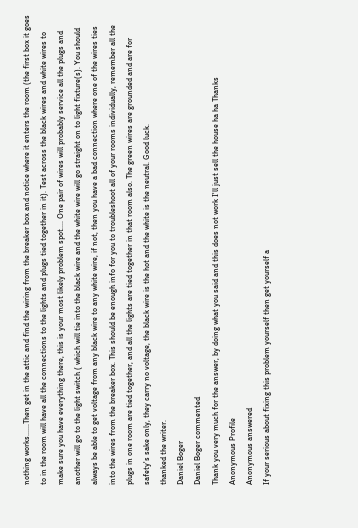nothing works......Then get in the attic and find the wiring from the breaker box and notice where it enters the room (the first box it goes to in the room will have all the connections to the lights and plugs tied together in it). Test across the black wires and white wires to make sure you have everything there, this is your most likely problem spot.... One pair of wires will probably service all the plugs and another will go to the light switch ( which will tie into the black wire and the white wire will go straight on to light fixture(s). You should always be able to get voltage from any black wire to any white wire, if not, then you have a bad connection where one of the wires ties into the wires from the breaker box. This should be enough info for you to troubleshoot all of your rooms individually, remember all the plugs in one room are tied together, and all the lights are tied together in that room also. The green wires are grounded and are for safety's sake only, they carry no voltage, the black wire is the hot and the white is the neutral. Good luck.
thanked the writer.
Daniel Boger
Daniel Boger commented
Thank you very much for the answer, by doing what you said and this does not work I'll just sell the house ha ha Thanks
Anonymous Profile
Anonymous answered
If your serious about fixing this problem yourself then get yourself a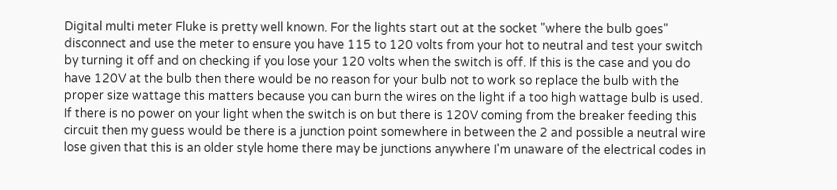Digital multi meter Fluke is pretty well known. For the lights start out at the socket "where the bulb goes" disconnect and use the meter to ensure you have 115 to 120 volts from your hot to neutral and test your switch by turning it off and on checking if you lose your 120 volts when the switch is off. If this is the case and you do have 120V at the bulb then there would be no reason for your bulb not to work so replace the bulb with the proper size wattage this matters because you can burn the wires on the light if a too high wattage bulb is used. If there is no power on your light when the switch is on but there is 120V coming from the breaker feeding this circuit then my guess would be there is a junction point somewhere in between the 2 and possible a neutral wire lose given that this is an older style home there may be junctions anywhere I'm unaware of the electrical codes in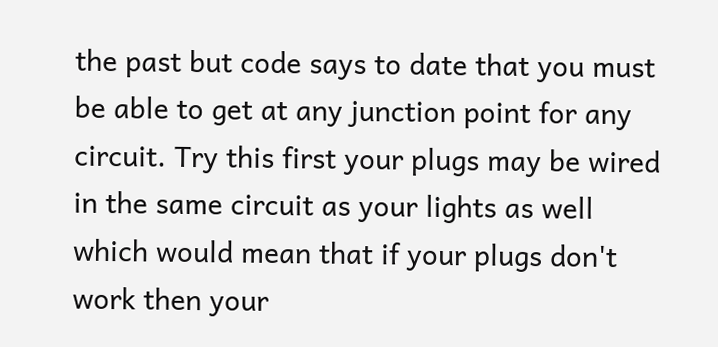the past but code says to date that you must be able to get at any junction point for any circuit. Try this first your plugs may be wired in the same circuit as your lights as well which would mean that if your plugs don't work then your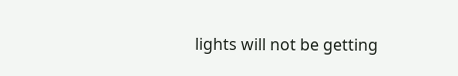lights will not be getting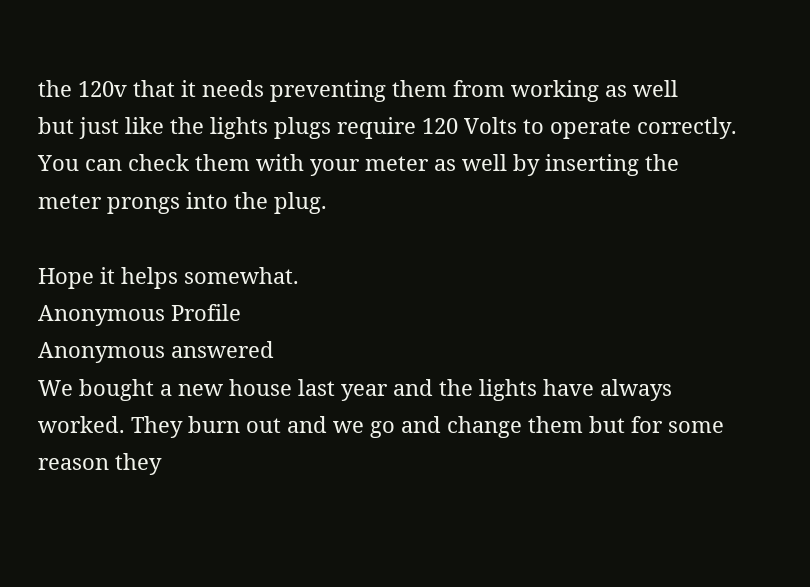the 120v that it needs preventing them from working as well
but just like the lights plugs require 120 Volts to operate correctly. You can check them with your meter as well by inserting the meter prongs into the plug.

Hope it helps somewhat.
Anonymous Profile
Anonymous answered
We bought a new house last year and the lights have always worked. They burn out and we go and change them but for some reason they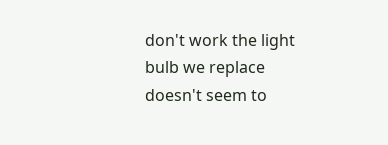don't work the light bulb we replace doesn't seem to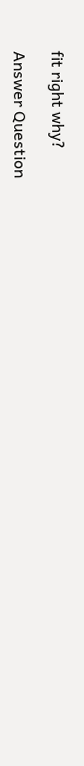fit right why?

Answer Question